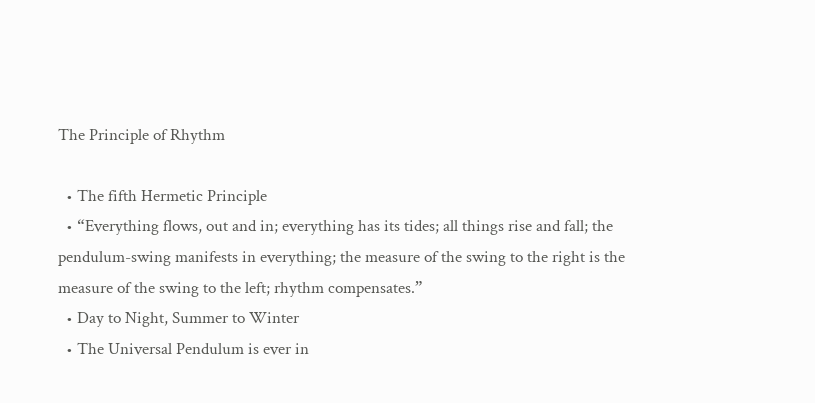The Principle of Rhythm

  • The fifth Hermetic Principle
  • “Everything flows, out and in; everything has its tides; all things rise and fall; the pendulum-swing manifests in everything; the measure of the swing to the right is the measure of the swing to the left; rhythm compensates.”
  • Day to Night, Summer to Winter
  • The Universal Pendulum is ever in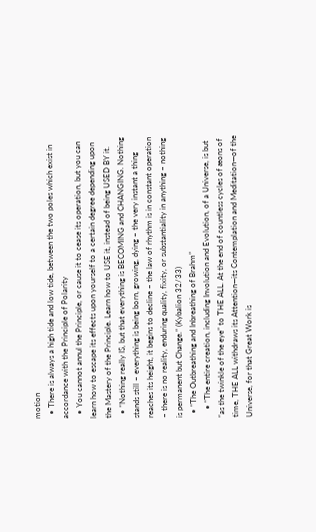motion
  • There is always a high tide and low tide, between the two poles which exist in accordance with the Principle of Polarity
  • You cannot annul the Principle, or cause it to cease its operation, but you can learn how to escape its effects upon yourself to a certain degree depending upon the Mastery of the Principle. Learn how to USE it, instead of being USED BY it.
  • “Nothing really IS, but that everything is BECOMING and CHANGING. Nothing stands still – everything is being born, growing, dying – the very instant a thing reaches its height, it begins to decline – the law of rhythm is in constant operation – there is no reality, enduring quality, fixity, or substantiality in anything – nothing is permanent but Change.” (Kybalion 32/33)
  • “The Outbreathing and Inbreathing of Brahm”
    • “The entire creation, including Involution and Evolution, of a Universe, is but “as the twinkle of the eye” to THE ALL. At the end of countless cycles of æons of time, THE ALL withdraws its Attention—its Contemplation and Meditation—of the Universe, for that Great Work is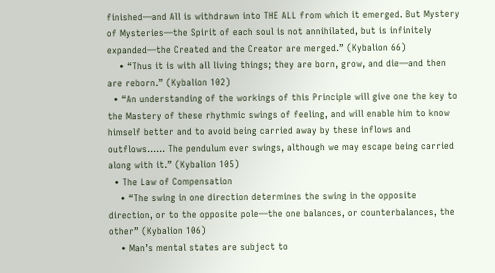finished—and All is withdrawn into THE ALL from which it emerged. But Mystery of Mysteries—the Spirit of each soul is not annihilated, but is infinitely expanded—the Created and the Creator are merged.” (Kybalion 66)
    • “Thus it is with all living things; they are born, grow, and die—and then are reborn.” (Kybalion 102)
  • “An understanding of the workings of this Principle will give one the key to the Mastery of these rhythmic swings of feeling, and will enable him to know himself better and to avoid being carried away by these inflows and outflows…… The pendulum ever swings, although we may escape being carried along with it.” (Kybalion 105)
  • The Law of Compensation
    • “The swing in one direction determines the swing in the opposite direction, or to the opposite pole—the one balances, or counterbalances, the other” (Kybalion 106)
    • Man’s mental states are subject to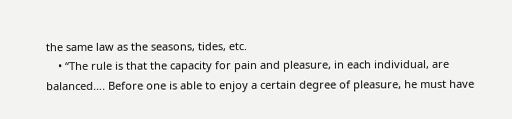the same law as the seasons, tides, etc.
    • “The rule is that the capacity for pain and pleasure, in each individual, are balanced…. Before one is able to enjoy a certain degree of pleasure, he must have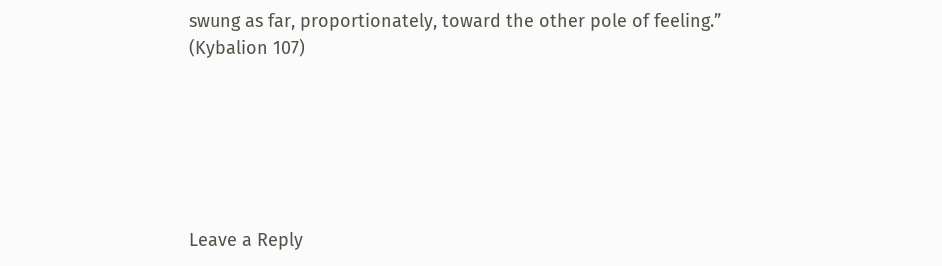swung as far, proportionately, toward the other pole of feeling.” (Kybalion 107)






Leave a Reply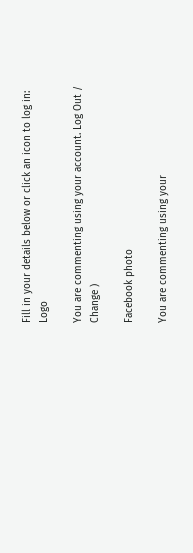Fill in your details below or click an icon to log in: Logo

You are commenting using your account. Log Out /  Change )

Facebook photo

You are commenting using your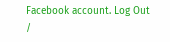Facebook account. Log Out /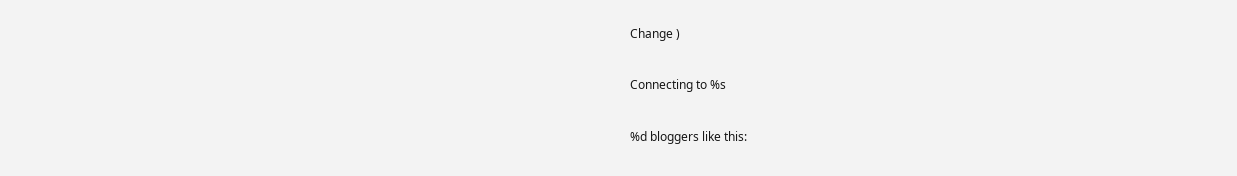Change )

Connecting to %s

%d bloggers like this: